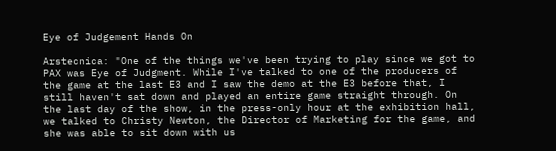Eye of Judgement Hands On

Arstecnica: "One of the things we've been trying to play since we got to PAX was Eye of Judgment. While I've talked to one of the producers of the game at the last E3 and I saw the demo at the E3 before that, I still haven't sat down and played an entire game straight through. On the last day of the show, in the press-only hour at the exhibition hall, we talked to Christy Newton, the Director of Marketing for the game, and she was able to sit down with us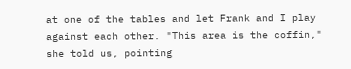at one of the tables and let Frank and I play against each other. "This area is the coffin," she told us, pointing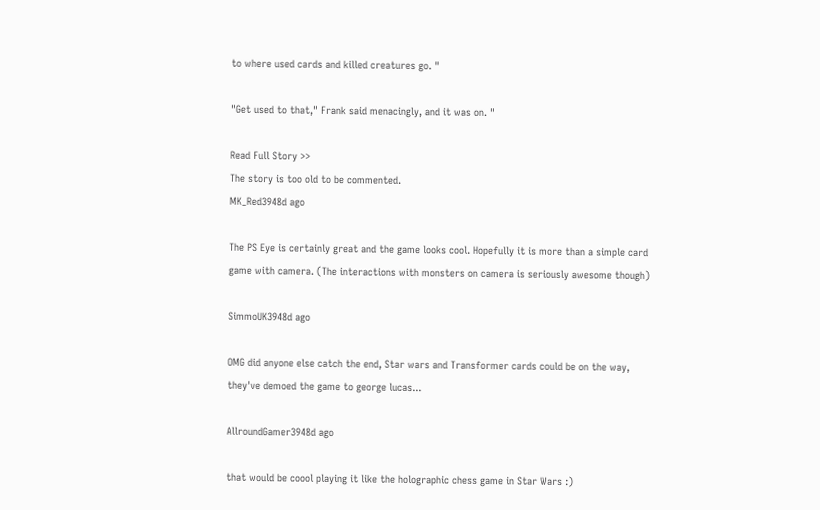to where used cards and killed creatures go. "

"Get used to that," Frank said menacingly, and it was on. "

Read Full Story >>
The story is too old to be commented.
MK_Red3948d ago

The PS Eye is certainly great and the game looks cool. Hopefully it is more than a simple card game with camera. (The interactions with monsters on camera is seriously awesome though)

SimmoUK3948d ago

OMG did anyone else catch the end, Star wars and Transformer cards could be on the way, they've demoed the game to george lucas...

AllroundGamer3948d ago

that would be coool playing it like the holographic chess game in Star Wars :)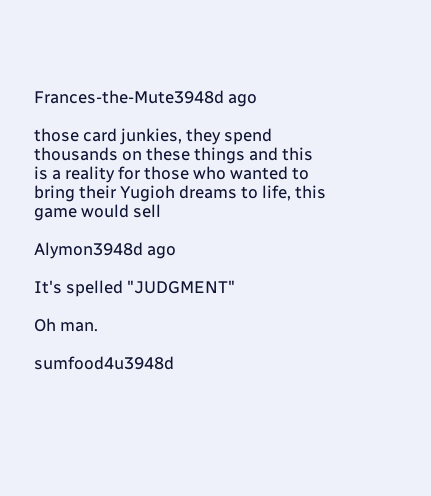Frances-the-Mute3948d ago

those card junkies, they spend thousands on these things and this is a reality for those who wanted to bring their Yugioh dreams to life, this game would sell

Alymon3948d ago

It's spelled "JUDGMENT"

Oh man.

sumfood4u3948d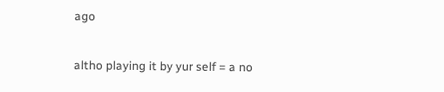ago

altho playing it by yur self = a no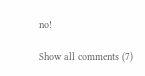no!

Show all comments (7)